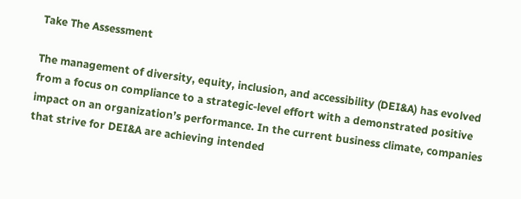Take The Assessment

The management of diversity, equity, inclusion, and accessibility (DEI&A) has evolved from a focus on compliance to a strategic-level effort with a demonstrated positive impact on an organization’s performance. In the current business climate, companies that strive for DEI&A are achieving intended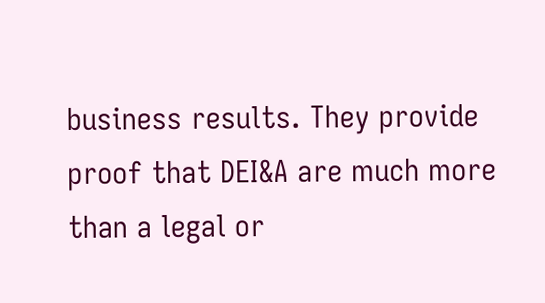business results. They provide proof that DEI&A are much more than a legal or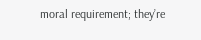moral requirement; they’re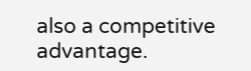also a competitive advantage.